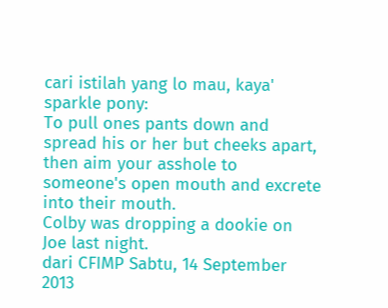cari istilah yang lo mau, kaya' sparkle pony:
To pull ones pants down and spread his or her but cheeks apart, then aim your asshole to someone's open mouth and excrete into their mouth.
Colby was dropping a dookie on Joe last night.
dari CFIMP Sabtu, 14 September 2013